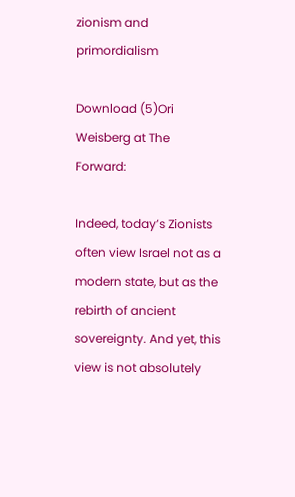zionism and primordialism

Download (5)Ori Weisberg at The Forward:

Indeed, today’s Zionists often view Israel not as a modern state, but as the rebirth of ancient sovereignty. And yet, this view is not absolutely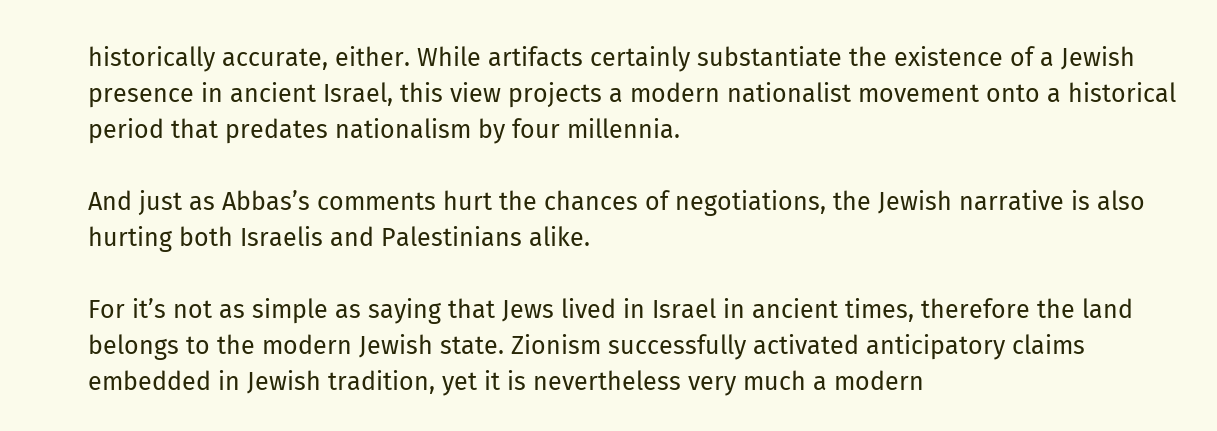historically accurate, either. While artifacts certainly substantiate the existence of a Jewish presence in ancient Israel, this view projects a modern nationalist movement onto a historical period that predates nationalism by four millennia.

And just as Abbas’s comments hurt the chances of negotiations, the Jewish narrative is also hurting both Israelis and Palestinians alike.

For it’s not as simple as saying that Jews lived in Israel in ancient times, therefore the land belongs to the modern Jewish state. Zionism successfully activated anticipatory claims embedded in Jewish tradition, yet it is nevertheless very much a modern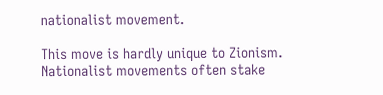nationalist movement.

This move is hardly unique to Zionism. Nationalist movements often stake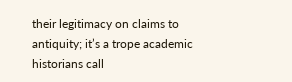their legitimacy on claims to antiquity; it’s a trope academic historians call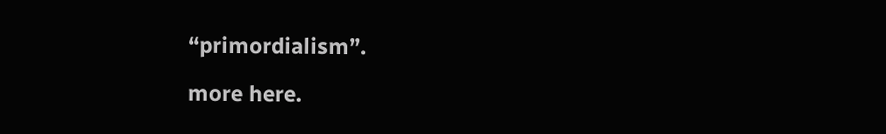“primordialism”.

more here.